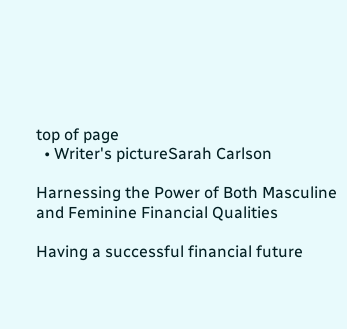top of page
  • Writer's pictureSarah Carlson

Harnessing the Power of Both Masculine and Feminine Financial Qualities

Having a successful financial future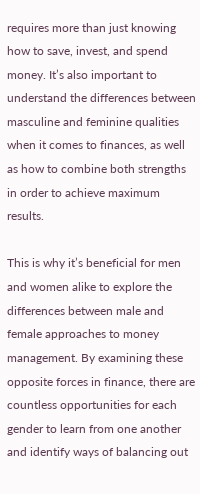requires more than just knowing how to save, invest, and spend money. It’s also important to understand the differences between masculine and feminine qualities when it comes to finances, as well as how to combine both strengths in order to achieve maximum results.

This is why it’s beneficial for men and women alike to explore the differences between male and female approaches to money management. By examining these opposite forces in finance, there are countless opportunities for each gender to learn from one another and identify ways of balancing out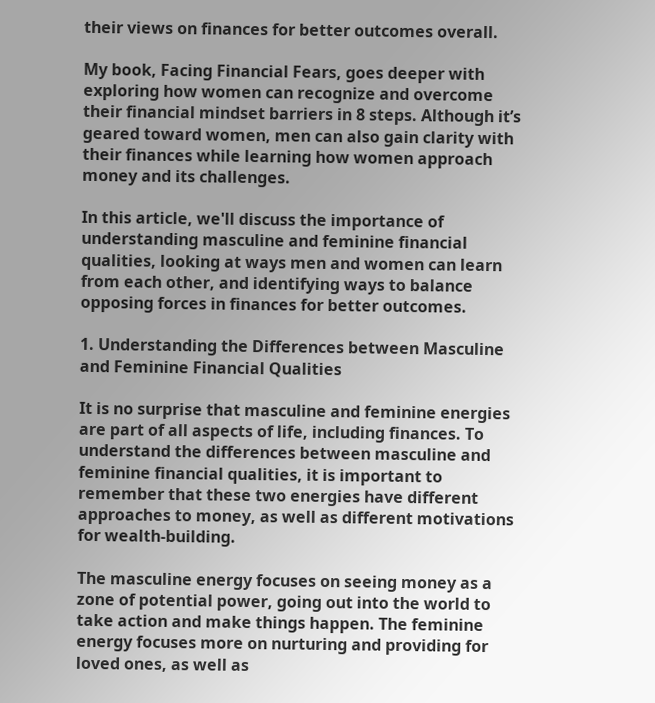their views on finances for better outcomes overall.

My book, Facing Financial Fears, goes deeper with exploring how women can recognize and overcome their financial mindset barriers in 8 steps. Although it’s geared toward women, men can also gain clarity with their finances while learning how women approach money and its challenges.

In this article, we'll discuss the importance of understanding masculine and feminine financial qualities, looking at ways men and women can learn from each other, and identifying ways to balance opposing forces in finances for better outcomes.

1. Understanding the Differences between Masculine and Feminine Financial Qualities

It is no surprise that masculine and feminine energies are part of all aspects of life, including finances. To understand the differences between masculine and feminine financial qualities, it is important to remember that these two energies have different approaches to money, as well as different motivations for wealth-building.

The masculine energy focuses on seeing money as a zone of potential power, going out into the world to take action and make things happen. The feminine energy focuses more on nurturing and providing for loved ones, as well as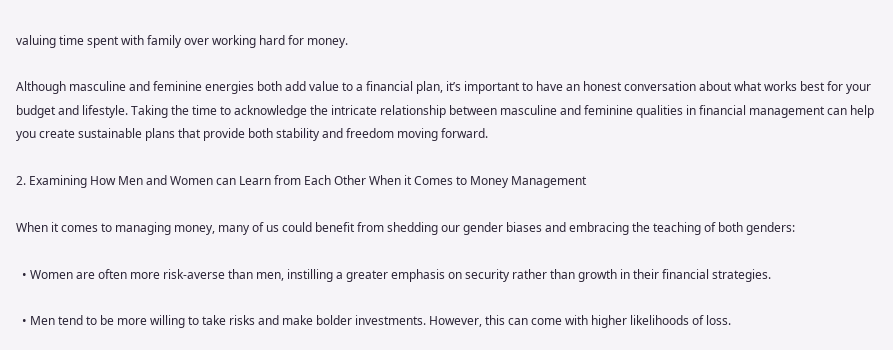valuing time spent with family over working hard for money.

Although masculine and feminine energies both add value to a financial plan, it’s important to have an honest conversation about what works best for your budget and lifestyle. Taking the time to acknowledge the intricate relationship between masculine and feminine qualities in financial management can help you create sustainable plans that provide both stability and freedom moving forward.

2. Examining How Men and Women can Learn from Each Other When it Comes to Money Management

When it comes to managing money, many of us could benefit from shedding our gender biases and embracing the teaching of both genders:

  • Women are often more risk-averse than men, instilling a greater emphasis on security rather than growth in their financial strategies.

  • Men tend to be more willing to take risks and make bolder investments. However, this can come with higher likelihoods of loss.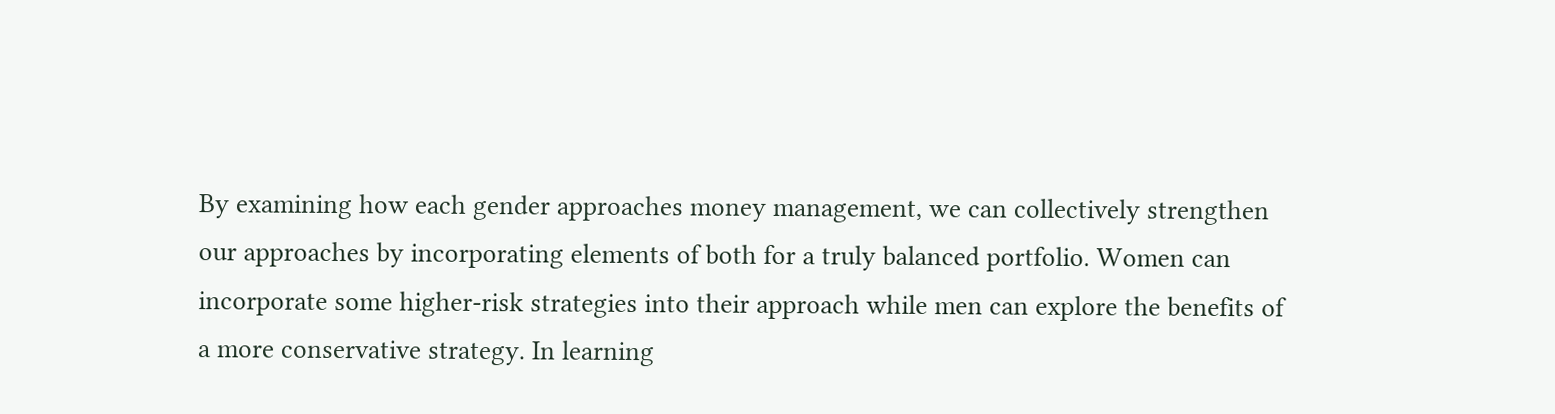By examining how each gender approaches money management, we can collectively strengthen our approaches by incorporating elements of both for a truly balanced portfolio. Women can incorporate some higher-risk strategies into their approach while men can explore the benefits of a more conservative strategy. In learning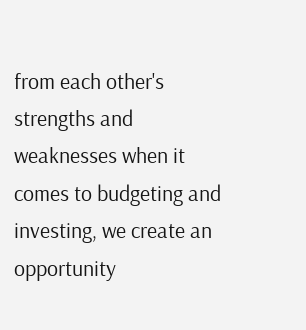from each other's strengths and weaknesses when it comes to budgeting and investing, we create an opportunity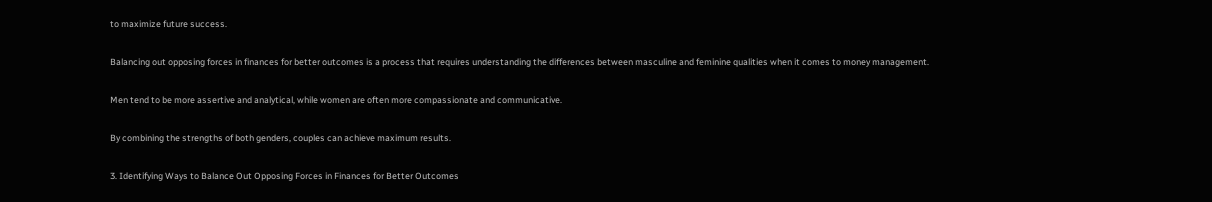to maximize future success.

Balancing out opposing forces in finances for better outcomes is a process that requires understanding the differences between masculine and feminine qualities when it comes to money management.

Men tend to be more assertive and analytical, while women are often more compassionate and communicative.

By combining the strengths of both genders, couples can achieve maximum results.

3. Identifying Ways to Balance Out Opposing Forces in Finances for Better Outcomes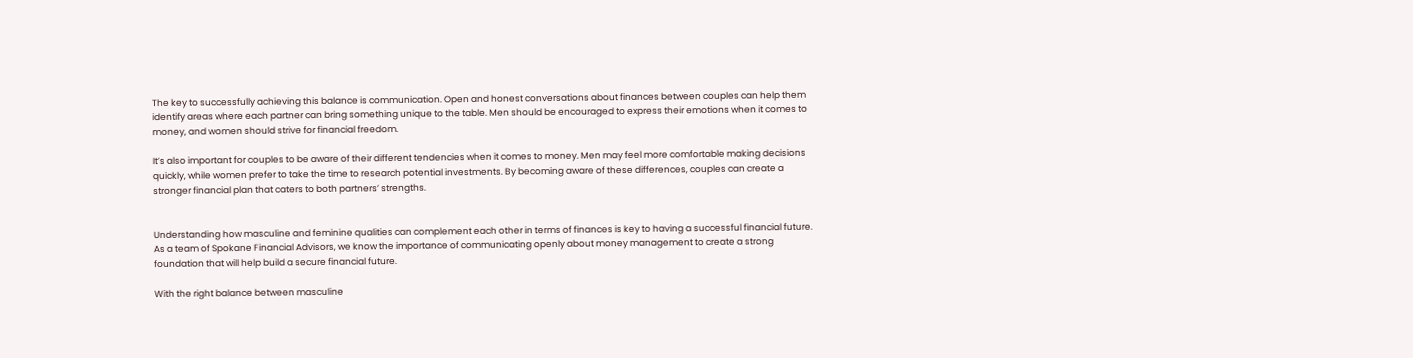The key to successfully achieving this balance is communication. Open and honest conversations about finances between couples can help them identify areas where each partner can bring something unique to the table. Men should be encouraged to express their emotions when it comes to money, and women should strive for financial freedom.

It’s also important for couples to be aware of their different tendencies when it comes to money. Men may feel more comfortable making decisions quickly, while women prefer to take the time to research potential investments. By becoming aware of these differences, couples can create a stronger financial plan that caters to both partners’ strengths.


Understanding how masculine and feminine qualities can complement each other in terms of finances is key to having a successful financial future. As a team of Spokane Financial Advisors, we know the importance of communicating openly about money management to create a strong foundation that will help build a secure financial future.

With the right balance between masculine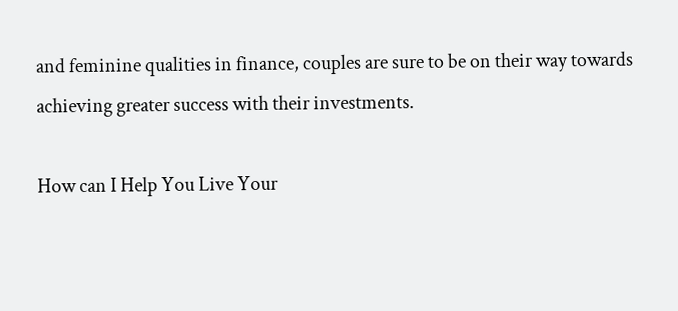and feminine qualities in finance, couples are sure to be on their way towards achieving greater success with their investments.

How can I Help You Live Your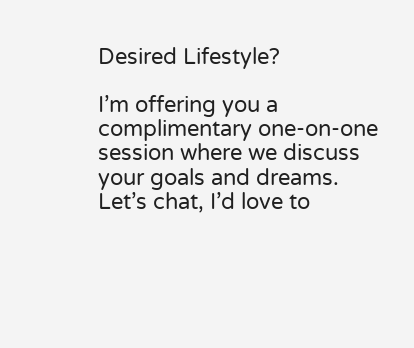Desired Lifestyle?

I’m offering you a complimentary one-on-one session where we discuss your goals and dreams. Let’s chat, I’d love to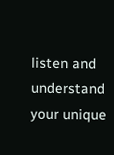listen and understand your unique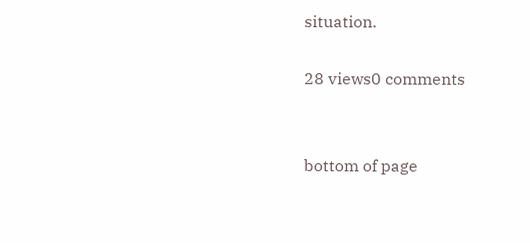situation.

28 views0 comments


bottom of page